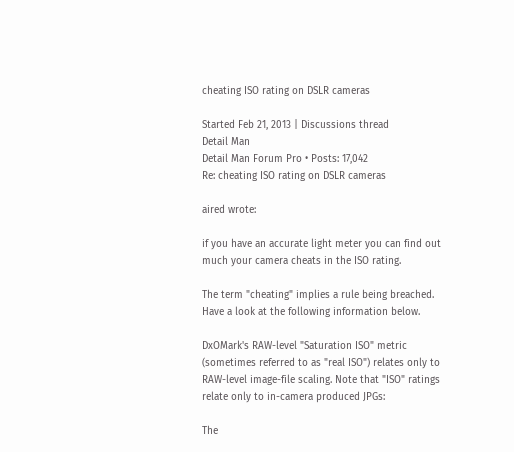cheating ISO rating on DSLR cameras

Started Feb 21, 2013 | Discussions thread
Detail Man
Detail Man Forum Pro • Posts: 17,042
Re: cheating ISO rating on DSLR cameras

aired wrote:

if you have an accurate light meter you can find out much your camera cheats in the ISO rating.

The term "cheating" implies a rule being breached. Have a look at the following information below.

DxOMark's RAW-level "Saturation ISO" metric (sometimes referred to as "real ISO") relates only to RAW-level image-file scaling. Note that "ISO" ratings relate only to in-camera produced JPGs:

The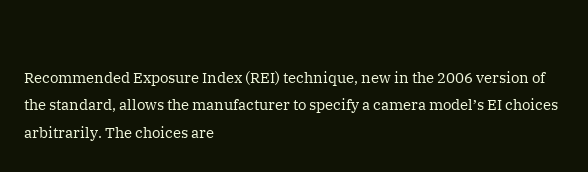Recommended Exposure Index (REI) technique, new in the 2006 version of the standard, allows the manufacturer to specify a camera model’s EI choices arbitrarily. The choices are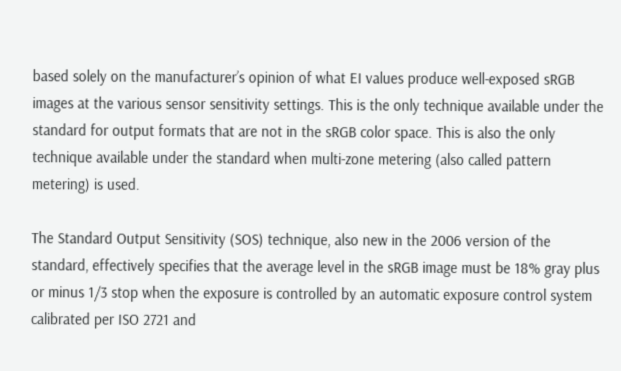based solely on the manufacturer’s opinion of what EI values produce well-exposed sRGB images at the various sensor sensitivity settings. This is the only technique available under the standard for output formats that are not in the sRGB color space. This is also the only technique available under the standard when multi-zone metering (also called pattern metering) is used.

The Standard Output Sensitivity (SOS) technique, also new in the 2006 version of the standard, effectively specifies that the average level in the sRGB image must be 18% gray plus or minus 1/3 stop when the exposure is controlled by an automatic exposure control system calibrated per ISO 2721 and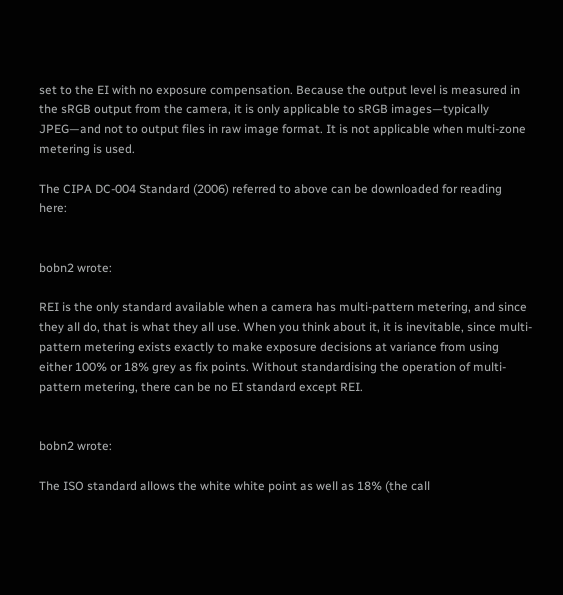set to the EI with no exposure compensation. Because the output level is measured in the sRGB output from the camera, it is only applicable to sRGB images—typically JPEG—and not to output files in raw image format. It is not applicable when multi-zone metering is used.

The CIPA DC-004 Standard (2006) referred to above can be downloaded for reading here:


bobn2 wrote:

REI is the only standard available when a camera has multi-pattern metering, and since they all do, that is what they all use. When you think about it, it is inevitable, since multi-pattern metering exists exactly to make exposure decisions at variance from using either 100% or 18% grey as fix points. Without standardising the operation of multi-pattern metering, there can be no EI standard except REI.


bobn2 wrote:

The ISO standard allows the white white point as well as 18% (the call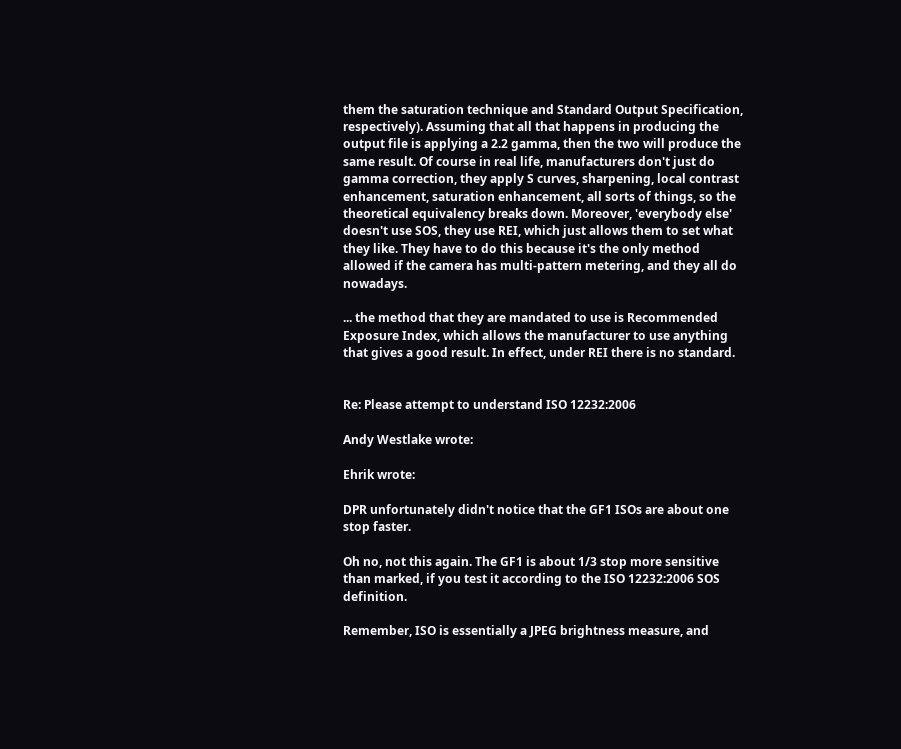them the saturation technique and Standard Output Specification, respectively). Assuming that all that happens in producing the output file is applying a 2.2 gamma, then the two will produce the same result. Of course in real life, manufacturers don't just do gamma correction, they apply S curves, sharpening, local contrast enhancement, saturation enhancement, all sorts of things, so the theoretical equivalency breaks down. Moreover, 'everybody else' doesn't use SOS, they use REI, which just allows them to set what they like. They have to do this because it's the only method allowed if the camera has multi-pattern metering, and they all do nowadays.

... the method that they are mandated to use is Recommended Exposure Index, which allows the manufacturer to use anything that gives a good result. In effect, under REI there is no standard.


Re: Please attempt to understand ISO 12232:2006

Andy Westlake wrote:

Ehrik wrote:

DPR unfortunately didn't notice that the GF1 ISOs are about one stop faster.

Oh no, not this again. The GF1 is about 1/3 stop more sensitive than marked, if you test it according to the ISO 12232:2006 SOS definition.

Remember, ISO is essentially a JPEG brightness measure, and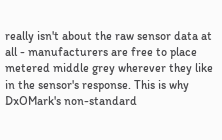really isn't about the raw sensor data at all - manufacturers are free to place metered middle grey wherever they like in the sensor's response. This is why DxOMark's non-standard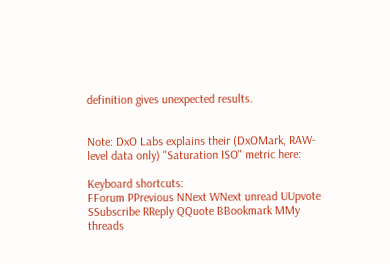definition gives unexpected results.


Note: DxO Labs explains their (DxOMark, RAW-level data only) "Saturation ISO" metric here:

Keyboard shortcuts:
FForum PPrevious NNext WNext unread UUpvote SSubscribe RReply QQuote BBookmark MMy threads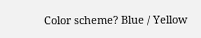Color scheme? Blue / Yellow